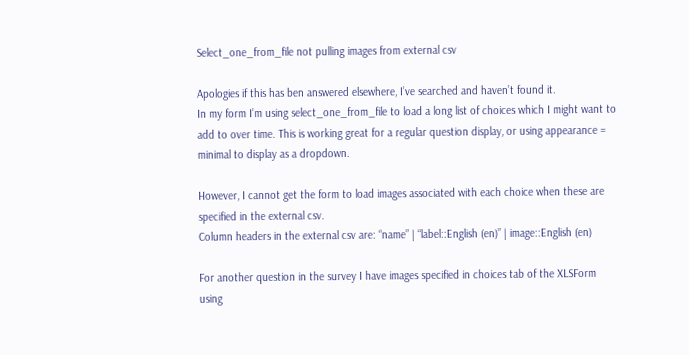Select_one_from_file not pulling images from external csv

Apologies if this has ben answered elsewhere, I’ve searched and haven’t found it.
In my form I’m using select_one_from_file to load a long list of choices which I might want to add to over time. This is working great for a regular question display, or using appearance = minimal to display as a dropdown.

However, I cannot get the form to load images associated with each choice when these are specified in the external csv.
Column headers in the external csv are: “name” | “label::English (en)” | image::English (en)

For another question in the survey I have images specified in choices tab of the XLSForm using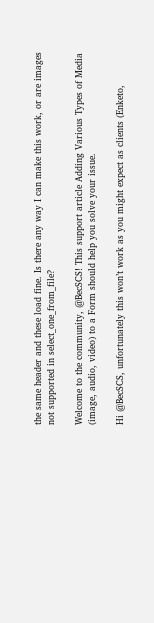the same header and these load fine. Is there any way I can make this work, or are images not supported in select_one_from_file?

Welcome to the community, @BecSCS! This support article Adding Various Types of Media (image, audio, video) to a Form should help you solve your issue.

Hi @BecSCS, unfortunately this won’t work as you might expect as clients (Enketo,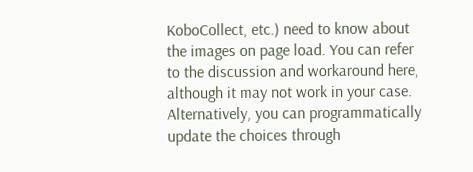KoboCollect, etc.) need to know about the images on page load. You can refer to the discussion and workaround here, although it may not work in your case. Alternatively, you can programmatically update the choices through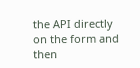the API directly on the form and then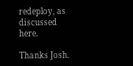redeploy, as discussed here.

Thanks Josh.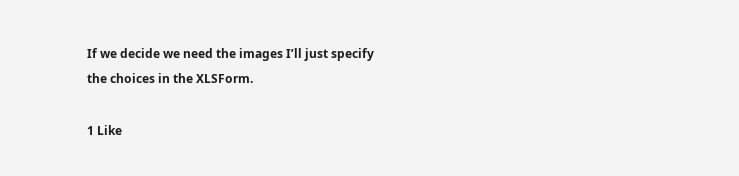If we decide we need the images I’ll just specify the choices in the XLSForm.

1 Like